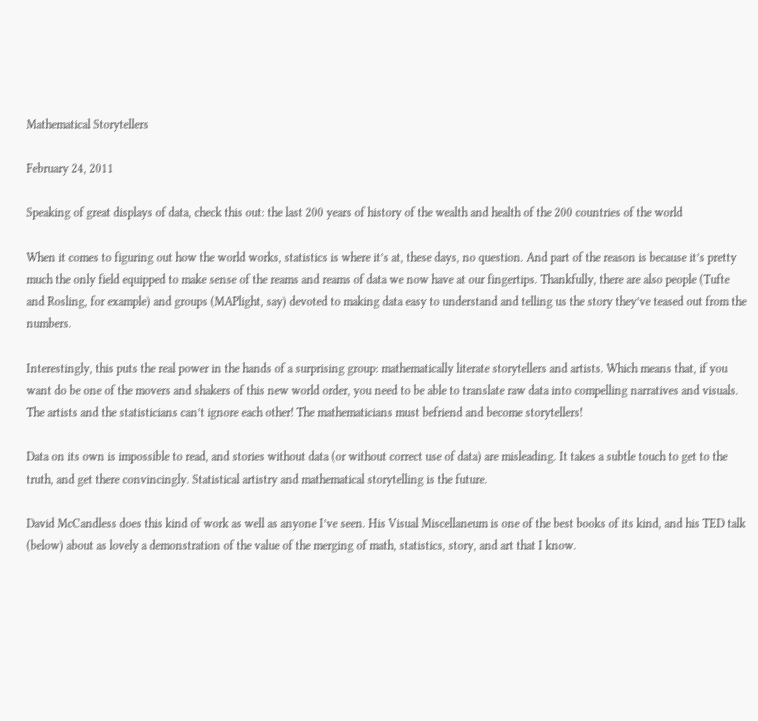Mathematical Storytellers

February 24, 2011

Speaking of great displays of data, check this out: the last 200 years of history of the wealth and health of the 200 countries of the world

When it comes to figuring out how the world works, statistics is where it’s at, these days, no question. And part of the reason is because it’s pretty much the only field equipped to make sense of the reams and reams of data we now have at our fingertips. Thankfully, there are also people (Tufte and Rosling, for example) and groups (MAPlight, say) devoted to making data easy to understand and telling us the story they’ve teased out from the numbers.

Interestingly, this puts the real power in the hands of a surprising group: mathematically literate storytellers and artists. Which means that, if you want do be one of the movers and shakers of this new world order, you need to be able to translate raw data into compelling narratives and visuals. The artists and the statisticians can’t ignore each other! The mathematicians must befriend and become storytellers!

Data on its own is impossible to read, and stories without data (or without correct use of data) are misleading. It takes a subtle touch to get to the truth, and get there convincingly. Statistical artistry and mathematical storytelling is the future.

David McCandless does this kind of work as well as anyone I’ve seen. His Visual Miscellaneum is one of the best books of its kind, and his TED talk (below) about as lovely a demonstration of the value of the merging of math, statistics, story, and art that I know.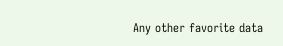Any other favorite data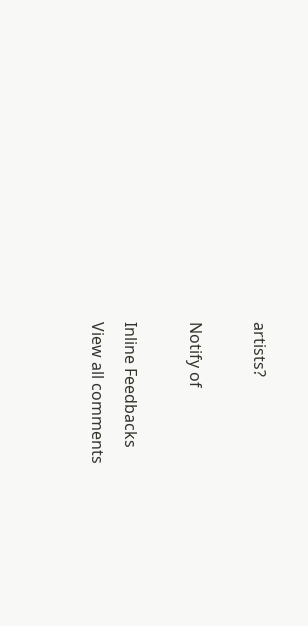artists?

Notify of

Inline Feedbacks
View all comments